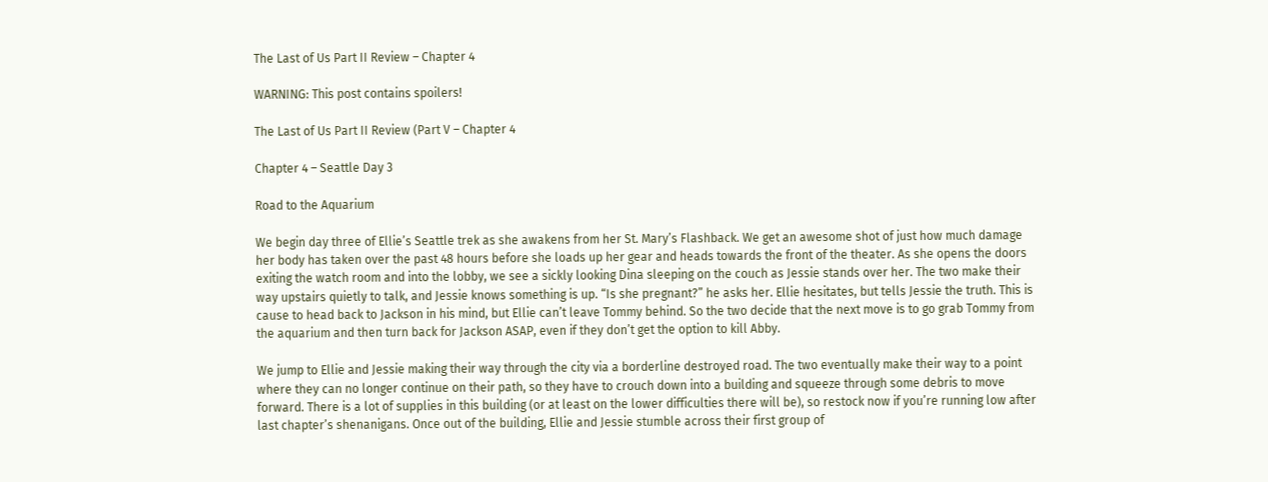The Last of Us Part II Review – Chapter 4

WARNING: This post contains spoilers!

The Last of Us Part II Review (Part V – Chapter 4

Chapter 4 – Seattle Day 3

Road to the Aquarium

We begin day three of Ellie’s Seattle trek as she awakens from her St. Mary’s Flashback. We get an awesome shot of just how much damage her body has taken over the past 48 hours before she loads up her gear and heads towards the front of the theater. As she opens the doors exiting the watch room and into the lobby, we see a sickly looking Dina sleeping on the couch as Jessie stands over her. The two make their way upstairs quietly to talk, and Jessie knows something is up. “Is she pregnant?” he asks her. Ellie hesitates, but tells Jessie the truth. This is cause to head back to Jackson in his mind, but Ellie can’t leave Tommy behind. So the two decide that the next move is to go grab Tommy from the aquarium and then turn back for Jackson ASAP, even if they don’t get the option to kill Abby.

We jump to Ellie and Jessie making their way through the city via a borderline destroyed road. The two eventually make their way to a point where they can no longer continue on their path, so they have to crouch down into a building and squeeze through some debris to move forward. There is a lot of supplies in this building (or at least on the lower difficulties there will be), so restock now if you’re running low after last chapter’s shenanigans. Once out of the building, Ellie and Jessie stumble across their first group of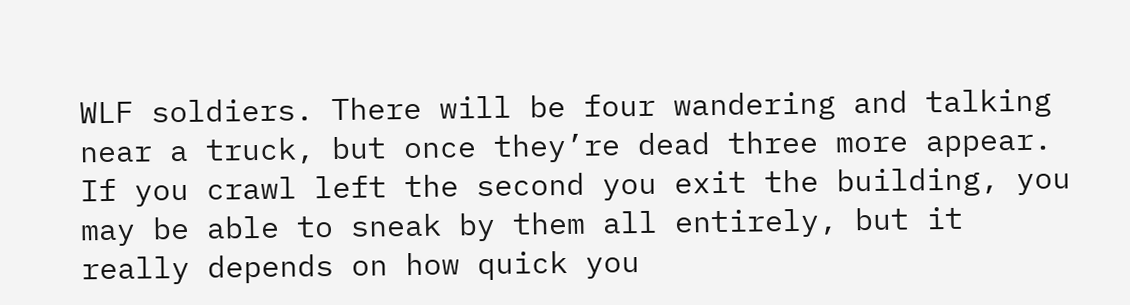WLF soldiers. There will be four wandering and talking near a truck, but once they’re dead three more appear. If you crawl left the second you exit the building, you may be able to sneak by them all entirely, but it really depends on how quick you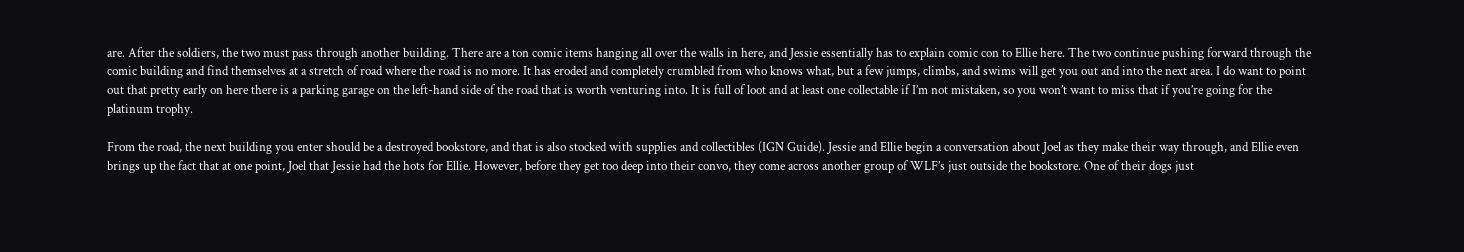are. After the soldiers, the two must pass through another building. There are a ton comic items hanging all over the walls in here, and Jessie essentially has to explain comic con to Ellie here. The two continue pushing forward through the comic building and find themselves at a stretch of road where the road is no more. It has eroded and completely crumbled from who knows what, but a few jumps, climbs, and swims will get you out and into the next area. I do want to point out that pretty early on here there is a parking garage on the left-hand side of the road that is worth venturing into. It is full of loot and at least one collectable if I’m not mistaken, so you won’t want to miss that if you’re going for the platinum trophy.

From the road, the next building you enter should be a destroyed bookstore, and that is also stocked with supplies and collectibles (IGN Guide). Jessie and Ellie begin a conversation about Joel as they make their way through, and Ellie even brings up the fact that at one point, Joel that Jessie had the hots for Ellie. However, before they get too deep into their convo, they come across another group of WLF’s just outside the bookstore. One of their dogs just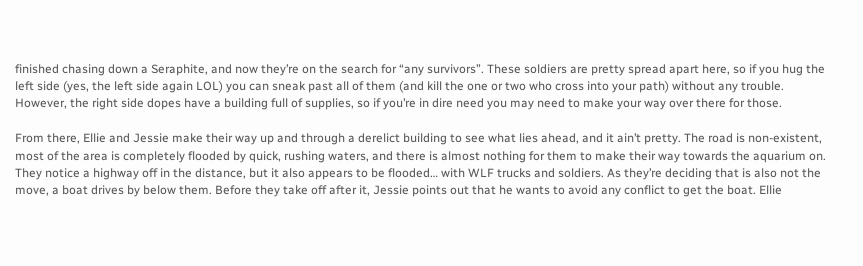finished chasing down a Seraphite, and now they’re on the search for “any survivors”. These soldiers are pretty spread apart here, so if you hug the left side (yes, the left side again LOL) you can sneak past all of them (and kill the one or two who cross into your path) without any trouble. However, the right side dopes have a building full of supplies, so if you’re in dire need you may need to make your way over there for those.

From there, Ellie and Jessie make their way up and through a derelict building to see what lies ahead, and it ain’t pretty. The road is non-existent, most of the area is completely flooded by quick, rushing waters, and there is almost nothing for them to make their way towards the aquarium on. They notice a highway off in the distance, but it also appears to be flooded… with WLF trucks and soldiers. As they’re deciding that is also not the move, a boat drives by below them. Before they take off after it, Jessie points out that he wants to avoid any conflict to get the boat. Ellie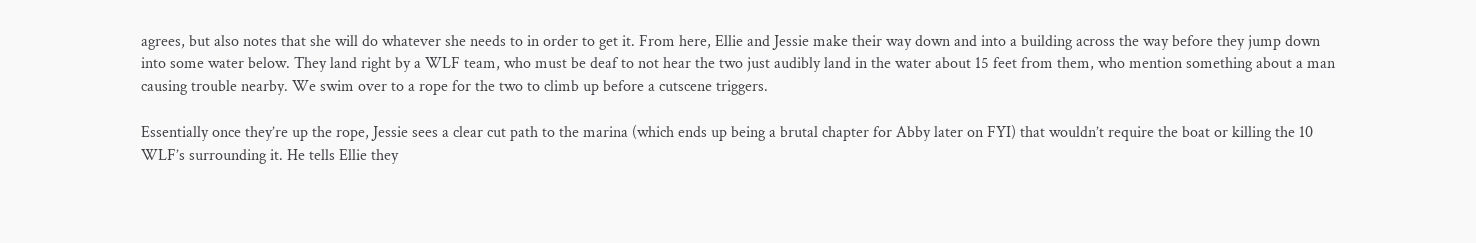agrees, but also notes that she will do whatever she needs to in order to get it. From here, Ellie and Jessie make their way down and into a building across the way before they jump down into some water below. They land right by a WLF team, who must be deaf to not hear the two just audibly land in the water about 15 feet from them, who mention something about a man causing trouble nearby. We swim over to a rope for the two to climb up before a cutscene triggers.

Essentially once they’re up the rope, Jessie sees a clear cut path to the marina (which ends up being a brutal chapter for Abby later on FYI) that wouldn’t require the boat or killing the 10 WLF’s surrounding it. He tells Ellie they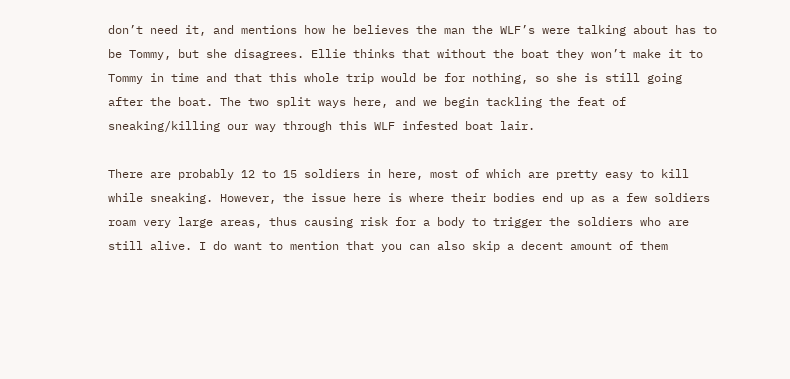don’t need it, and mentions how he believes the man the WLF’s were talking about has to be Tommy, but she disagrees. Ellie thinks that without the boat they won’t make it to Tommy in time and that this whole trip would be for nothing, so she is still going after the boat. The two split ways here, and we begin tackling the feat of sneaking/killing our way through this WLF infested boat lair.

There are probably 12 to 15 soldiers in here, most of which are pretty easy to kill while sneaking. However, the issue here is where their bodies end up as a few soldiers roam very large areas, thus causing risk for a body to trigger the soldiers who are still alive. I do want to mention that you can also skip a decent amount of them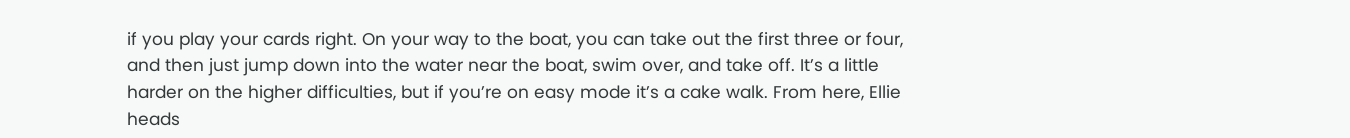if you play your cards right. On your way to the boat, you can take out the first three or four, and then just jump down into the water near the boat, swim over, and take off. It’s a little harder on the higher difficulties, but if you’re on easy mode it’s a cake walk. From here, Ellie heads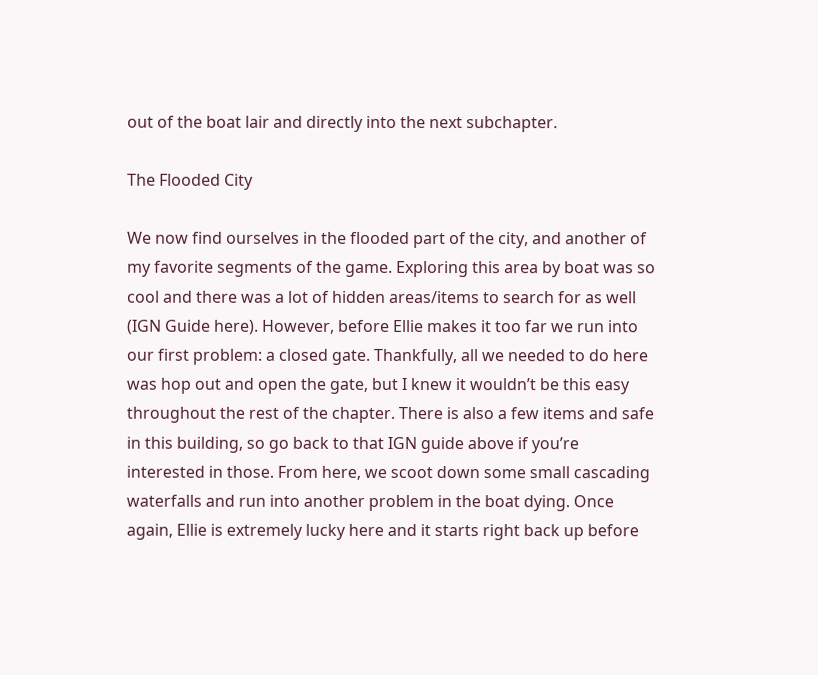out of the boat lair and directly into the next subchapter.

The Flooded City

We now find ourselves in the flooded part of the city, and another of my favorite segments of the game. Exploring this area by boat was so cool and there was a lot of hidden areas/items to search for as well (IGN Guide here). However, before Ellie makes it too far we run into our first problem: a closed gate. Thankfully, all we needed to do here was hop out and open the gate, but I knew it wouldn’t be this easy throughout the rest of the chapter. There is also a few items and safe in this building, so go back to that IGN guide above if you’re interested in those. From here, we scoot down some small cascading waterfalls and run into another problem in the boat dying. Once again, Ellie is extremely lucky here and it starts right back up before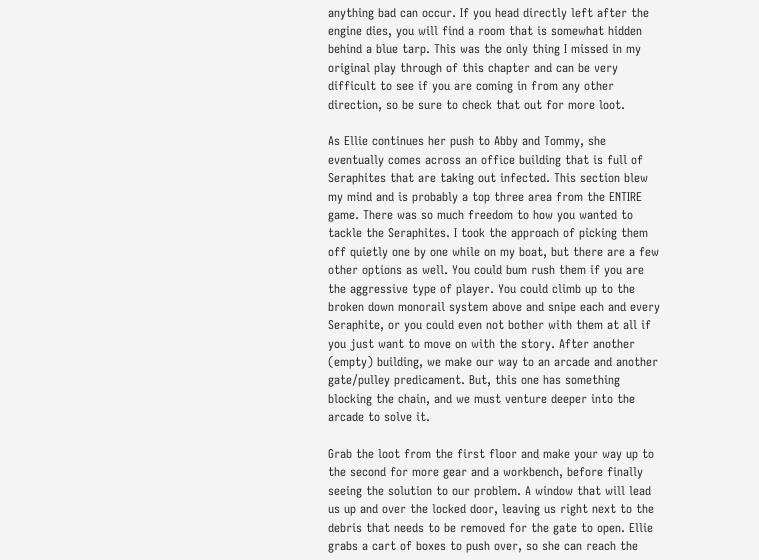anything bad can occur. If you head directly left after the engine dies, you will find a room that is somewhat hidden behind a blue tarp. This was the only thing I missed in my original play through of this chapter and can be very difficult to see if you are coming in from any other direction, so be sure to check that out for more loot.

As Ellie continues her push to Abby and Tommy, she eventually comes across an office building that is full of Seraphites that are taking out infected. This section blew my mind and is probably a top three area from the ENTIRE game. There was so much freedom to how you wanted to tackle the Seraphites. I took the approach of picking them off quietly one by one while on my boat, but there are a few other options as well. You could bum rush them if you are the aggressive type of player. You could climb up to the broken down monorail system above and snipe each and every Seraphite, or you could even not bother with them at all if you just want to move on with the story. After another (empty) building, we make our way to an arcade and another gate/pulley predicament. But, this one has something blocking the chain, and we must venture deeper into the arcade to solve it.

Grab the loot from the first floor and make your way up to the second for more gear and a workbench, before finally seeing the solution to our problem. A window that will lead us up and over the locked door, leaving us right next to the debris that needs to be removed for the gate to open. Ellie grabs a cart of boxes to push over, so she can reach the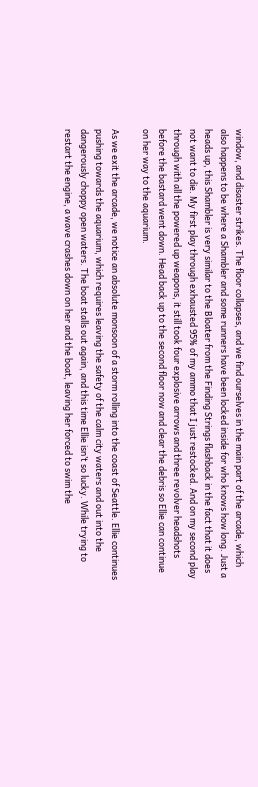window, and disaster strikes. The floor collapses, and we find ourselves in the main part of the arcade, which also happens to be where a Shambler and some runners have been locked inside for who knows how long. Just a heads up, this Shambler is very similar to the Bloater from the Finding Strings flashback in the fact that it does not want to die. My first play through exhausted 95% of my ammo that I just restocked. And on my second play through with all the powered up weapons, it still took four explosive arrows and three revolver headshots before the bastard went down. Head back up to the second floor now and clear the debris so Ellie can continue on her way to the aquarium.

As we exit the arcade, we notice an absolute monsoon of a storm rolling into the coast of Seattle. Ellie continues pushing towards the aquarium, which requires leaving the safety of the calm city waters and out into the dangerously choppy open waters. The boat stalls out again, and this time Ellie isn’t so lucky. While trying to restart the engine, a wave crashes down on her and the boat, leaving her forced to swim the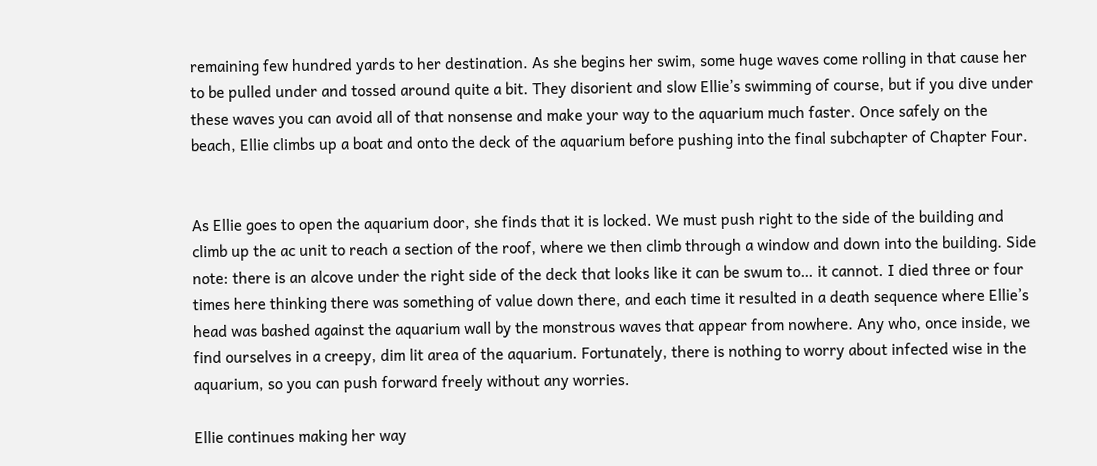remaining few hundred yards to her destination. As she begins her swim, some huge waves come rolling in that cause her to be pulled under and tossed around quite a bit. They disorient and slow Ellie’s swimming of course, but if you dive under these waves you can avoid all of that nonsense and make your way to the aquarium much faster. Once safely on the beach, Ellie climbs up a boat and onto the deck of the aquarium before pushing into the final subchapter of Chapter Four.


As Ellie goes to open the aquarium door, she finds that it is locked. We must push right to the side of the building and climb up the ac unit to reach a section of the roof, where we then climb through a window and down into the building. Side note: there is an alcove under the right side of the deck that looks like it can be swum to… it cannot. I died three or four times here thinking there was something of value down there, and each time it resulted in a death sequence where Ellie’s head was bashed against the aquarium wall by the monstrous waves that appear from nowhere. Any who, once inside, we find ourselves in a creepy, dim lit area of the aquarium. Fortunately, there is nothing to worry about infected wise in the aquarium, so you can push forward freely without any worries.

Ellie continues making her way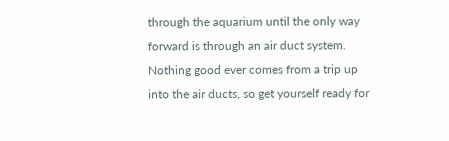through the aquarium until the only way forward is through an air duct system. Nothing good ever comes from a trip up into the air ducts, so get yourself ready for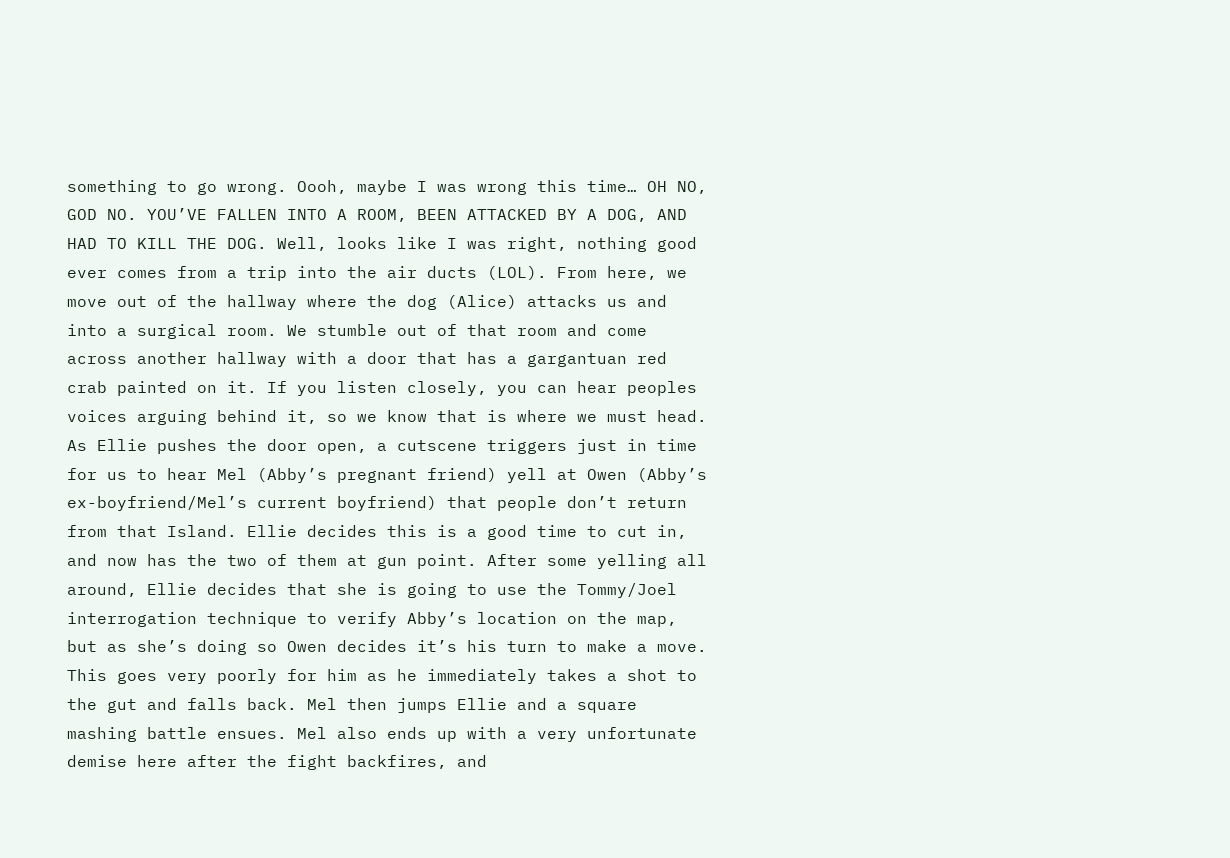something to go wrong. Oooh, maybe I was wrong this time… OH NO, GOD NO. YOU’VE FALLEN INTO A ROOM, BEEN ATTACKED BY A DOG, AND HAD TO KILL THE DOG. Well, looks like I was right, nothing good ever comes from a trip into the air ducts (LOL). From here, we move out of the hallway where the dog (Alice) attacks us and into a surgical room. We stumble out of that room and come across another hallway with a door that has a gargantuan red crab painted on it. If you listen closely, you can hear peoples voices arguing behind it, so we know that is where we must head. As Ellie pushes the door open, a cutscene triggers just in time for us to hear Mel (Abby’s pregnant friend) yell at Owen (Abby’s ex-boyfriend/Mel’s current boyfriend) that people don’t return from that Island. Ellie decides this is a good time to cut in, and now has the two of them at gun point. After some yelling all around, Ellie decides that she is going to use the Tommy/Joel interrogation technique to verify Abby’s location on the map, but as she’s doing so Owen decides it’s his turn to make a move. This goes very poorly for him as he immediately takes a shot to the gut and falls back. Mel then jumps Ellie and a square mashing battle ensues. Mel also ends up with a very unfortunate demise here after the fight backfires, and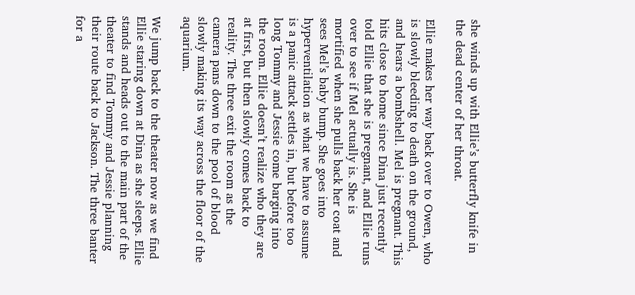she winds up with Ellie’s butterfly knife in the dead center of her throat.

Ellie makes her way back over to Owen, who is slowly bleeding to death on the ground, and hears a bombshell. Mel is pregnant. This hits close to home since Dina just recently told Ellie that she is pregnant, and Ellie runs over to see if Mel actually is. She is mortified when she pulls back her coat and sees Mel’s baby bump. She goes into hyperventilation as what we have to assume is a panic attack settles in, but before too long Tommy and Jessie come barging into the room. Ellie doesn’t realize who they are at first, but then slowly comes back to reality. The three exit the room as the camera pans down to the pool of blood slowly making its way across the floor of the aquarium.

We jump back to the theater now as we find Ellie staring down at Dina as she sleeps. Ellie stands and heads out to the main part of the theater to find Tommy and Jessie planning their route back to Jackson. The three banter for a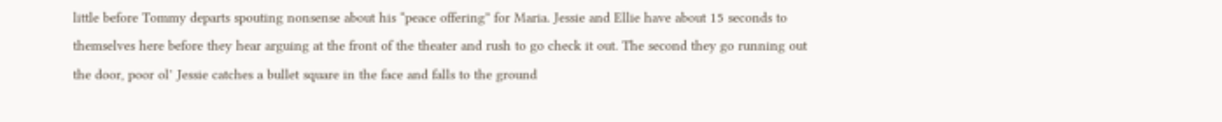little before Tommy departs spouting nonsense about his “peace offering” for Maria. Jessie and Ellie have about 15 seconds to themselves here before they hear arguing at the front of the theater and rush to go check it out. The second they go running out the door, poor ol’ Jessie catches a bullet square in the face and falls to the ground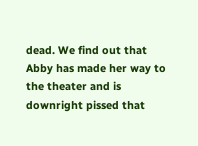dead. We find out that Abby has made her way to the theater and is downright pissed that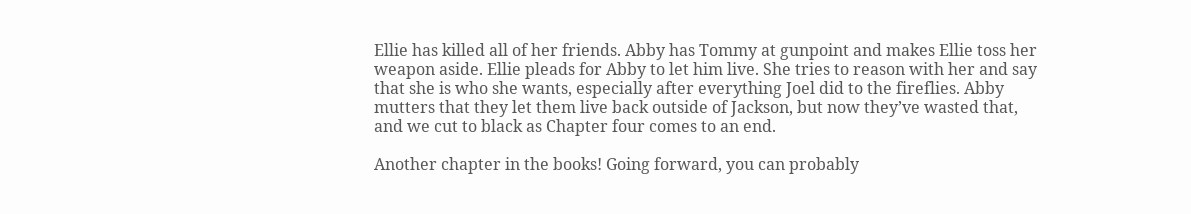Ellie has killed all of her friends. Abby has Tommy at gunpoint and makes Ellie toss her weapon aside. Ellie pleads for Abby to let him live. She tries to reason with her and say that she is who she wants, especially after everything Joel did to the fireflies. Abby mutters that they let them live back outside of Jackson, but now they’ve wasted that, and we cut to black as Chapter four comes to an end.

Another chapter in the books! Going forward, you can probably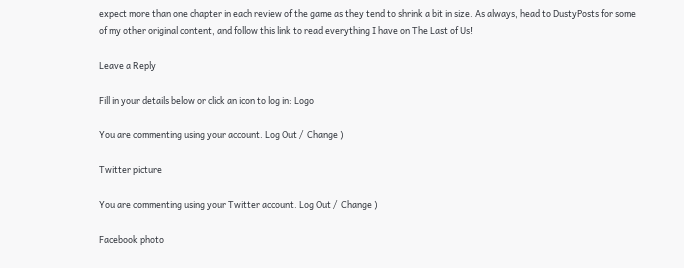expect more than one chapter in each review of the game as they tend to shrink a bit in size. As always, head to DustyPosts for some of my other original content, and follow this link to read everything I have on The Last of Us!

Leave a Reply

Fill in your details below or click an icon to log in: Logo

You are commenting using your account. Log Out /  Change )

Twitter picture

You are commenting using your Twitter account. Log Out /  Change )

Facebook photo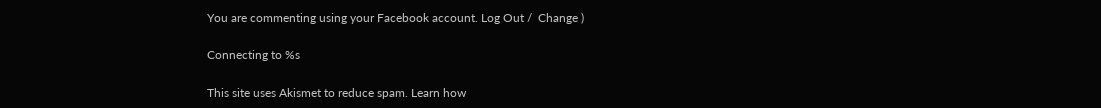You are commenting using your Facebook account. Log Out /  Change )

Connecting to %s

This site uses Akismet to reduce spam. Learn how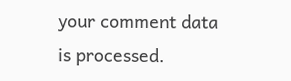your comment data is processed.